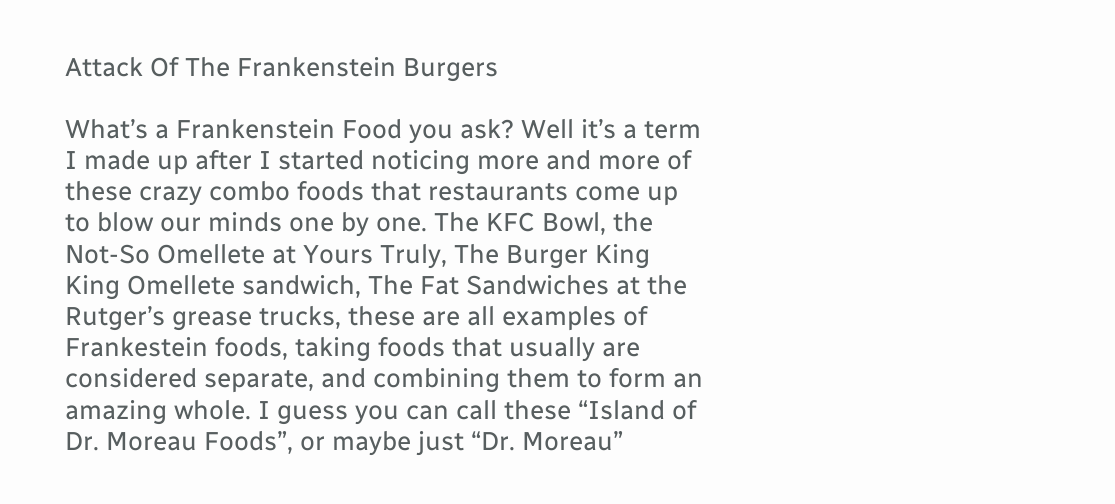Attack Of The Frankenstein Burgers

What’s a Frankenstein Food you ask? Well it’s a term I made up after I started noticing more and more of these crazy combo foods that restaurants come up to blow our minds one by one. The KFC Bowl, the Not-So Omellete at Yours Truly, The Burger King King Omellete sandwich, The Fat Sandwiches at the Rutger’s grease trucks, these are all examples of Frankestein foods, taking foods that usually are considered separate, and combining them to form an amazing whole. I guess you can call these “Island of Dr. Moreau Foods”, or maybe just “Dr. Moreau”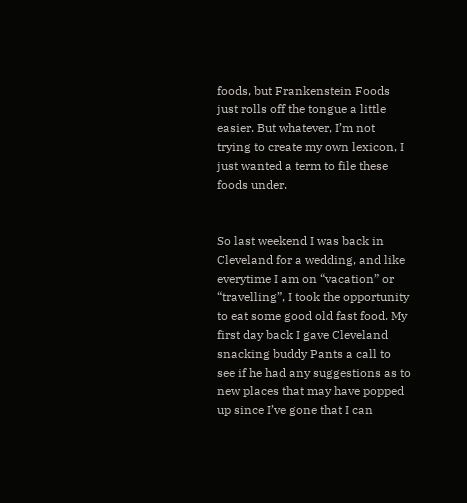foods, but Frankenstein Foods just rolls off the tongue a little easier. But whatever, I’m not trying to create my own lexicon, I just wanted a term to file these foods under.


So last weekend I was back in Cleveland for a wedding, and like everytime I am on “vacation” or “travelling”, I took the opportunity to eat some good old fast food. My first day back I gave Cleveland snacking buddy Pants a call to see if he had any suggestions as to new places that may have popped up since I’ve gone that I can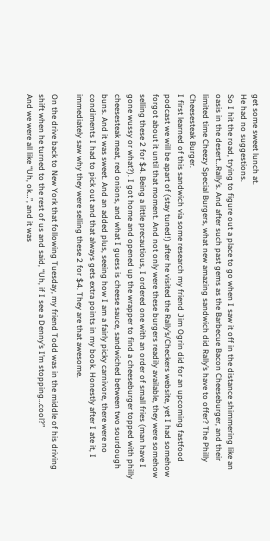get some sweet lunch at.
He had no suggestions.
So I hit the road, trying to figure out a place to go when I saw it off in the distance shimmering like an oasis in the desert…Rally’s. And after such past gems as the Barbecue Bacon Cheeseburger, and their limited time Cheezy Special Burgers, what new amazing sandwich did Rally’s have to offer? The Philly Cheesesteak Burger.
I first learned of this sandwich via some research my friend Jim Ogrin did for an upcoming fastfood podcast we will be apart of (stay tuned!) after he visited the Rally’s/Checkers website, yet I had somehow forgot about it until that moment. And not only were these burgers readily available, they were somehow selling these 2 for $4. Being a little precautious, I ordered one with an order of small fries (man have I gone wussy or what?). I got home and opened up the wrapper to find a cheeseburger topped with philly cheesesteak meat, red onions, and what I guess is cheese sauce, sandwiched between two sourdough buns. And it was sweet. And an added plus, seeing how I am a fairly picky carnivore, there were no condiments I had to pick out and that always gets extra points in my book. Honestly after I ate it, I immediately saw why they were selling these 2 for $4. They are that awesome.

On the drive back to New York that following Tuesday, my friend Todd was in the middle of his driving shift when he turned to the rest of us and said, “Uh, if I see a Denny’s I’m stopping…cool?”
And we were all like “Uh, ok…”, and it was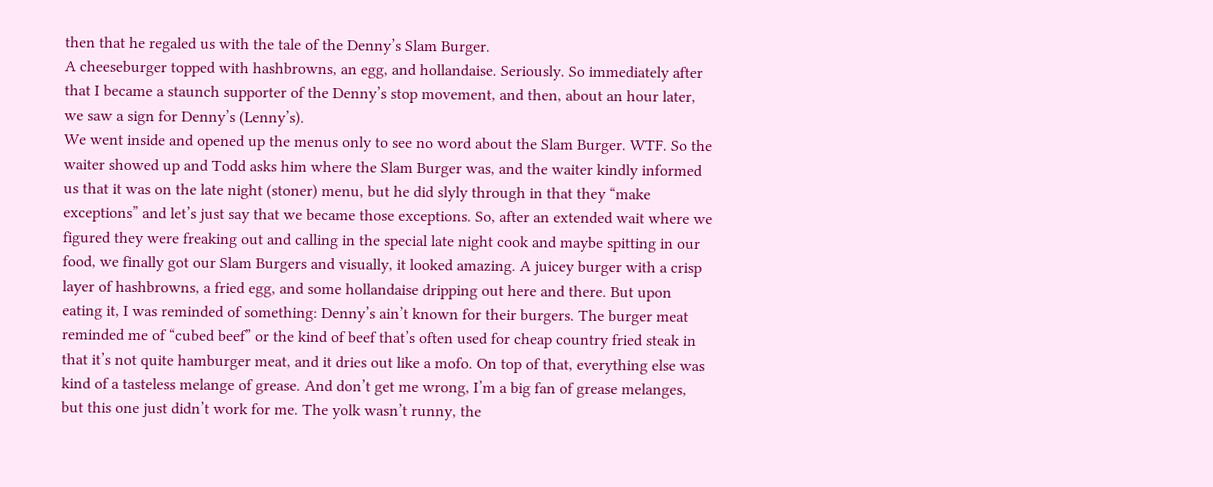then that he regaled us with the tale of the Denny’s Slam Burger.
A cheeseburger topped with hashbrowns, an egg, and hollandaise. Seriously. So immediately after that I became a staunch supporter of the Denny’s stop movement, and then, about an hour later, we saw a sign for Denny’s (Lenny’s).
We went inside and opened up the menus only to see no word about the Slam Burger. WTF. So the waiter showed up and Todd asks him where the Slam Burger was, and the waiter kindly informed us that it was on the late night (stoner) menu, but he did slyly through in that they “make exceptions” and let’s just say that we became those exceptions. So, after an extended wait where we figured they were freaking out and calling in the special late night cook and maybe spitting in our food, we finally got our Slam Burgers and visually, it looked amazing. A juicey burger with a crisp layer of hashbrowns, a fried egg, and some hollandaise dripping out here and there. But upon eating it, I was reminded of something: Denny’s ain’t known for their burgers. The burger meat reminded me of “cubed beef” or the kind of beef that’s often used for cheap country fried steak in that it’s not quite hamburger meat, and it dries out like a mofo. On top of that, everything else was kind of a tasteless melange of grease. And don’t get me wrong, I’m a big fan of grease melanges, but this one just didn’t work for me. The yolk wasn’t runny, the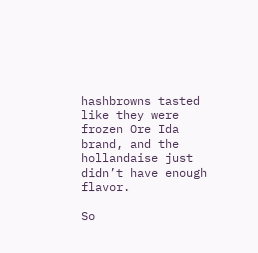hashbrowns tasted like they were frozen Ore Ida brand, and the hollandaise just didn’t have enough flavor.

So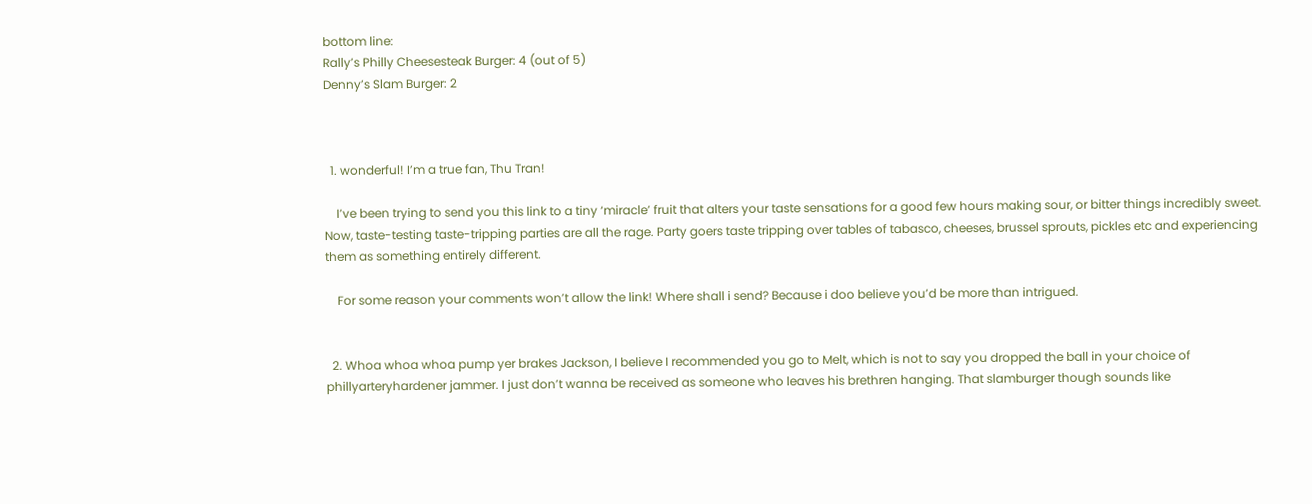bottom line:
Rally’s Philly Cheesesteak Burger: 4 (out of 5)
Denny’s Slam Burger: 2



  1. wonderful! I’m a true fan, Thu Tran!

    I’ve been trying to send you this link to a tiny ‘miracle’ fruit that alters your taste sensations for a good few hours making sour, or bitter things incredibly sweet. Now, taste-testing taste-tripping parties are all the rage. Party goers taste tripping over tables of tabasco, cheeses, brussel sprouts, pickles etc and experiencing them as something entirely different.

    For some reason your comments won’t allow the link! Where shall i send? Because i doo believe you’d be more than intrigued.


  2. Whoa whoa whoa pump yer brakes Jackson, I believe I recommended you go to Melt, which is not to say you dropped the ball in your choice of phillyarteryhardener jammer. I just don’t wanna be received as someone who leaves his brethren hanging. That slamburger though sounds like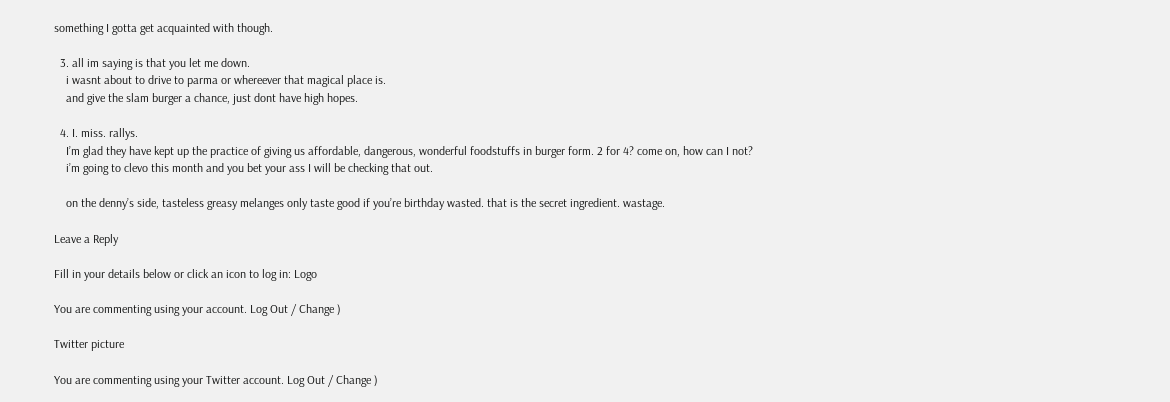something I gotta get acquainted with though.

  3. all im saying is that you let me down.
    i wasnt about to drive to parma or whereever that magical place is.
    and give the slam burger a chance, just dont have high hopes.

  4. I. miss. rallys.
    I’m glad they have kept up the practice of giving us affordable, dangerous, wonderful foodstuffs in burger form. 2 for 4? come on, how can I not?
    i’m going to clevo this month and you bet your ass I will be checking that out.

    on the denny’s side, tasteless greasy melanges only taste good if you’re birthday wasted. that is the secret ingredient. wastage.

Leave a Reply

Fill in your details below or click an icon to log in: Logo

You are commenting using your account. Log Out / Change )

Twitter picture

You are commenting using your Twitter account. Log Out / Change )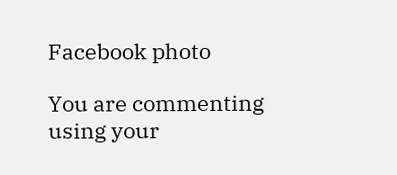Facebook photo

You are commenting using your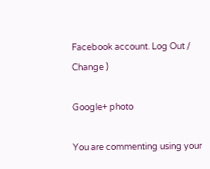Facebook account. Log Out / Change )

Google+ photo

You are commenting using your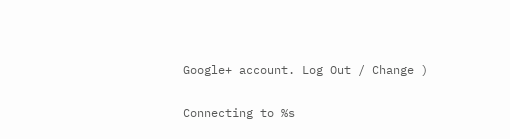Google+ account. Log Out / Change )

Connecting to %s